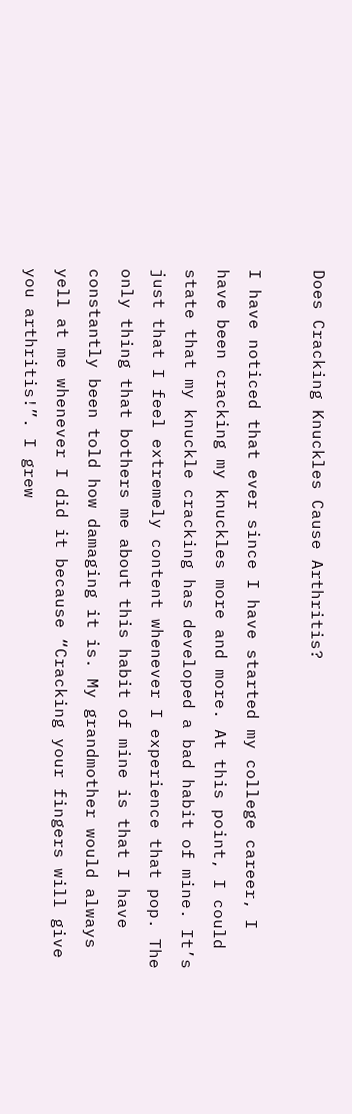Does Cracking Knuckles Cause Arthritis?

I have noticed that ever since I have started my college career, I have been cracking my knuckles more and more. At this point, I could state that my knuckle cracking has developed a bad habit of mine. It’s just that I feel extremely content whenever I experience that pop. The only thing that bothers me about this habit of mine is that I have constantly been told how damaging it is. My grandmother would always yell at me whenever I did it because “Cracking your fingers will give you arthritis!”. I grew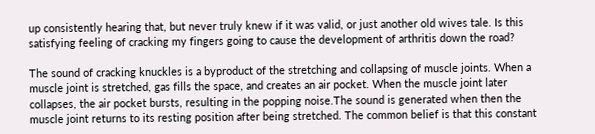up consistently hearing that, but never truly knew if it was valid, or just another old wives tale. Is this satisfying feeling of cracking my fingers going to cause the development of arthritis down the road?

The sound of cracking knuckles is a byproduct of the stretching and collapsing of muscle joints. When a muscle joint is stretched, gas fills the space, and creates an air pocket. When the muscle joint later collapses, the air pocket bursts, resulting in the popping noise.The sound is generated when then the muscle joint returns to its resting position after being stretched. The common belief is that this constant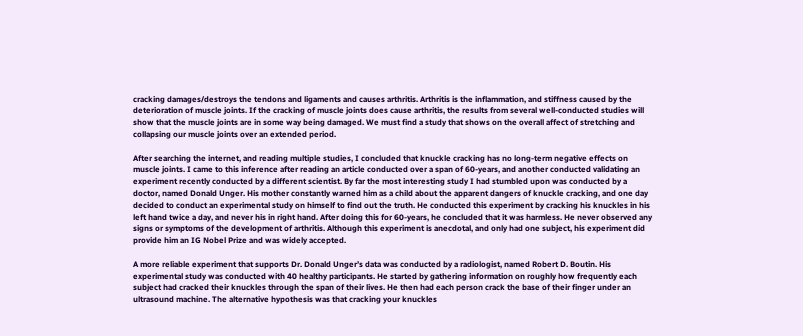cracking damages/destroys the tendons and ligaments and causes arthritis. Arthritis is the inflammation, and stiffness caused by the deterioration of muscle joints. If the cracking of muscle joints does cause arthritis, the results from several well-conducted studies will show that the muscle joints are in some way being damaged. We must find a study that shows on the overall affect of stretching and collapsing our muscle joints over an extended period.

After searching the internet, and reading multiple studies, I concluded that knuckle cracking has no long-term negative effects on muscle joints. I came to this inference after reading an article conducted over a span of 60-years, and another conducted validating an experiment recently conducted by a different scientist. By far the most interesting study I had stumbled upon was conducted by a doctor, named Donald Unger. His mother constantly warned him as a child about the apparent dangers of knuckle cracking, and one day decided to conduct an experimental study on himself to find out the truth. He conducted this experiment by cracking his knuckles in his left hand twice a day, and never his in right hand. After doing this for 60-years, he concluded that it was harmless. He never observed any signs or symptoms of the development of arthritis. Although this experiment is anecdotal, and only had one subject, his experiment did provide him an IG Nobel Prize and was widely accepted.

A more reliable experiment that supports Dr. Donald Unger’s data was conducted by a radiologist, named Robert D. Boutin. His experimental study was conducted with 40 healthy participants. He started by gathering information on roughly how frequently each subject had cracked their knuckles through the span of their lives. He then had each person crack the base of their finger under an ultrasound machine. The alternative hypothesis was that cracking your knuckles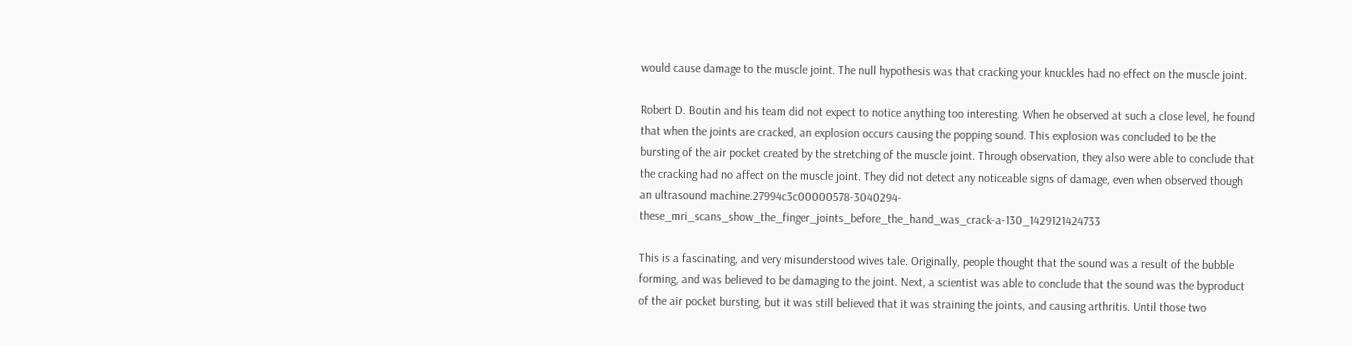would cause damage to the muscle joint. The null hypothesis was that cracking your knuckles had no effect on the muscle joint.

Robert D. Boutin and his team did not expect to notice anything too interesting. When he observed at such a close level, he found that when the joints are cracked, an explosion occurs causing the popping sound. This explosion was concluded to be the bursting of the air pocket created by the stretching of the muscle joint. Through observation, they also were able to conclude that the cracking had no affect on the muscle joint. They did not detect any noticeable signs of damage, even when observed though an ultrasound machine.27994c3c00000578-3040294-these_mri_scans_show_the_finger_joints_before_the_hand_was_crack-a-130_1429121424733

This is a fascinating, and very misunderstood wives tale. Originally, people thought that the sound was a result of the bubble forming, and was believed to be damaging to the joint. Next, a scientist was able to conclude that the sound was the byproduct of the air pocket bursting, but it was still believed that it was straining the joints, and causing arthritis. Until those two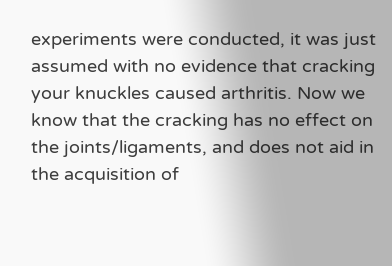experiments were conducted, it was just assumed with no evidence that cracking your knuckles caused arthritis. Now we know that the cracking has no effect on the joints/ligaments, and does not aid in the acquisition of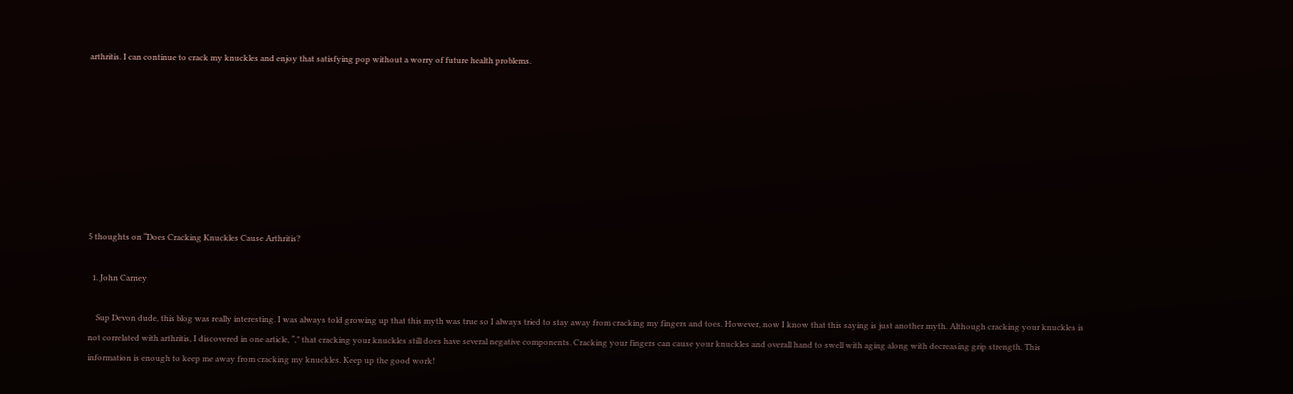arthritis. I can continue to crack my knuckles and enjoy that satisfying pop without a worry of future health problems.








5 thoughts on “Does Cracking Knuckles Cause Arthritis?

  1. John Carney

    Sup Devon dude, this blog was really interesting. I was always told growing up that this myth was true so I always tried to stay away from cracking my fingers and toes. However, now I know that this saying is just another myth. Although cracking your knuckles is not correlated with arthritis, I discovered in one article, “,” that cracking your knuckles still does have several negative components. Cracking your fingers can cause your knuckles and overall hand to swell with aging along with decreasing grip strength. This information is enough to keep me away from cracking my knuckles. Keep up the good work!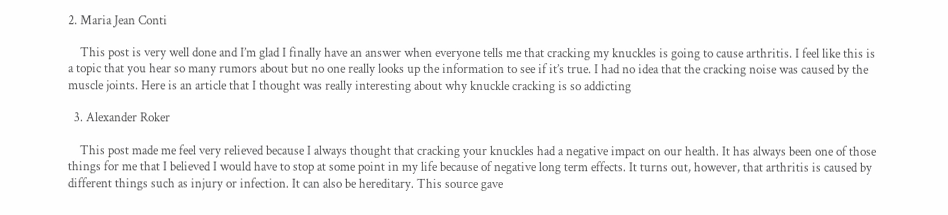2. Maria Jean Conti

    This post is very well done and I’m glad I finally have an answer when everyone tells me that cracking my knuckles is going to cause arthritis. I feel like this is a topic that you hear so many rumors about but no one really looks up the information to see if it’s true. I had no idea that the cracking noise was caused by the muscle joints. Here is an article that I thought was really interesting about why knuckle cracking is so addicting

  3. Alexander Roker

    This post made me feel very relieved because I always thought that cracking your knuckles had a negative impact on our health. It has always been one of those things for me that I believed I would have to stop at some point in my life because of negative long term effects. It turns out, however, that arthritis is caused by different things such as injury or infection. It can also be hereditary. This source gave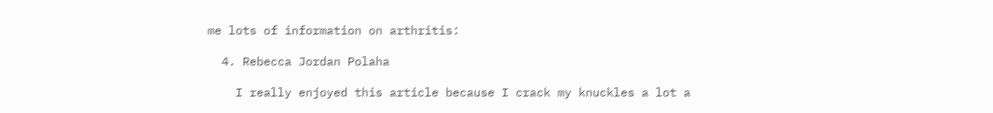me lots of information on arthritis:

  4. Rebecca Jordan Polaha

    I really enjoyed this article because I crack my knuckles a lot a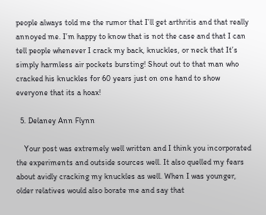people always told me the rumor that I’ll get arthritis and that really annoyed me. I’m happy to know that is not the case and that I can tell people whenever I crack my back, knuckles, or neck that It’s simply harmless air pockets bursting! Shout out to that man who cracked his knuckles for 60 years just on one hand to show everyone that its a hoax!

  5. Delaney Ann Flynn

    Your post was extremely well written and I think you incorporated the experiments and outside sources well. It also quelled my fears about avidly cracking my knuckles as well. When I was younger, older relatives would also borate me and say that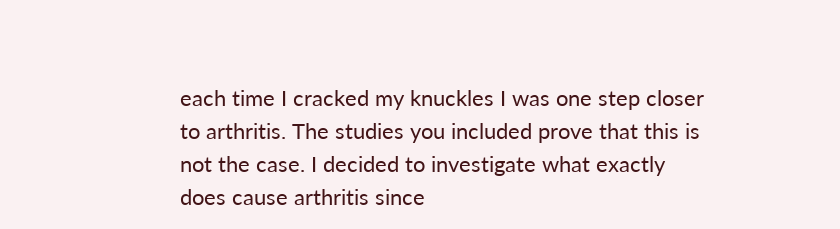each time I cracked my knuckles I was one step closer to arthritis. The studies you included prove that this is not the case. I decided to investigate what exactly does cause arthritis since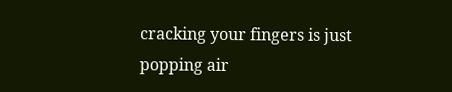cracking your fingers is just popping air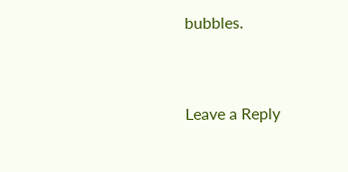bubbles.


Leave a Reply